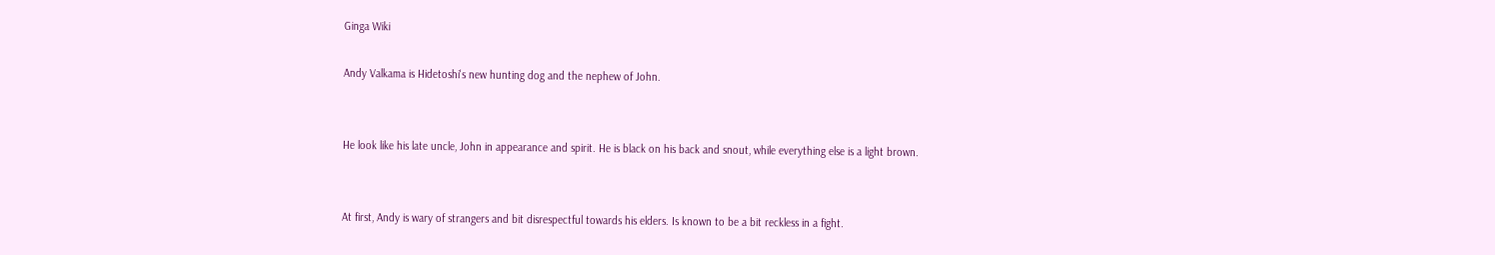Ginga Wiki

Andy Valkama is Hidetoshi's new hunting dog and the nephew of John.


He look like his late uncle, John in appearance and spirit. He is black on his back and snout, while everything else is a light brown.


At first, Andy is wary of strangers and bit disrespectful towards his elders. Is known to be a bit reckless in a fight.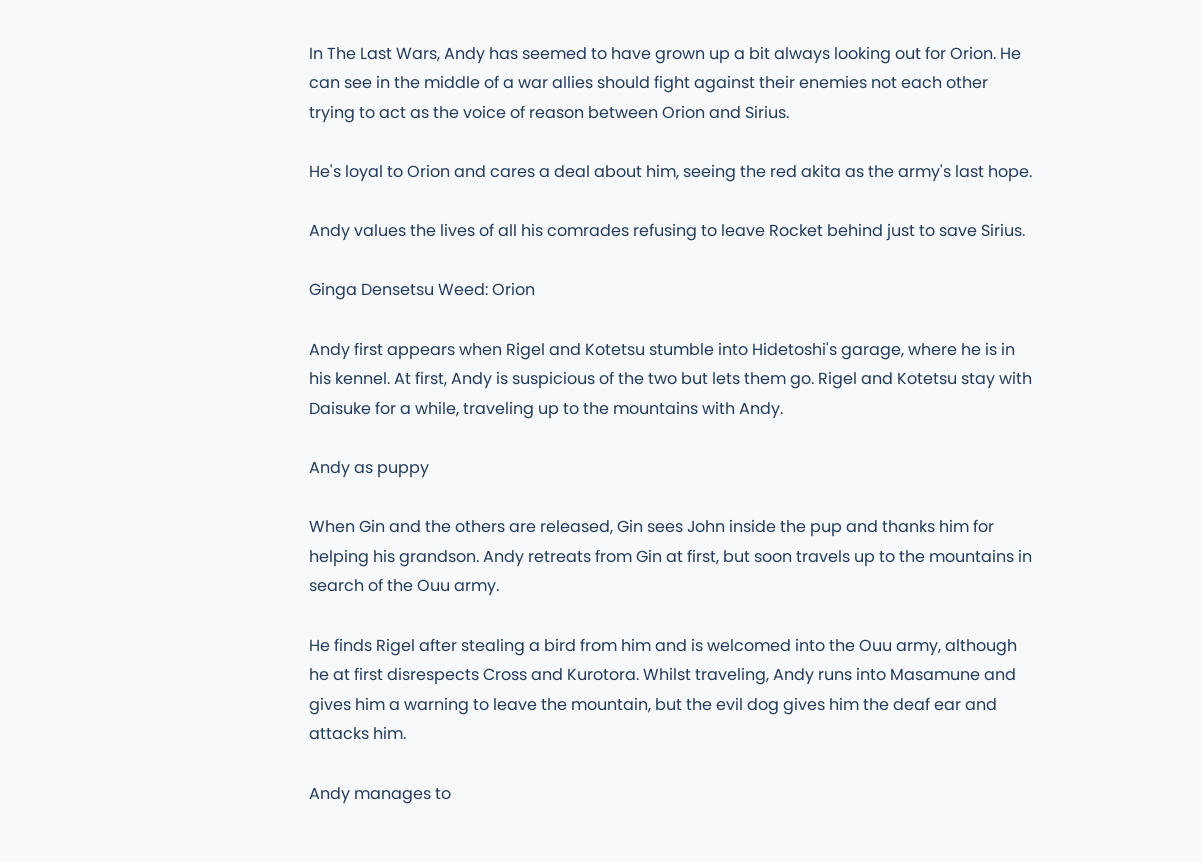In The Last Wars, Andy has seemed to have grown up a bit always looking out for Orion. He can see in the middle of a war allies should fight against their enemies not each other trying to act as the voice of reason between Orion and Sirius.

He's loyal to Orion and cares a deal about him, seeing the red akita as the army's last hope.

Andy values the lives of all his comrades refusing to leave Rocket behind just to save Sirius.

Ginga Densetsu Weed: Orion

Andy first appears when Rigel and Kotetsu stumble into Hidetoshi's garage, where he is in his kennel. At first, Andy is suspicious of the two but lets them go. Rigel and Kotetsu stay with Daisuke for a while, traveling up to the mountains with Andy.

Andy as puppy

When Gin and the others are released, Gin sees John inside the pup and thanks him for helping his grandson. Andy retreats from Gin at first, but soon travels up to the mountains in search of the Ouu army.

He finds Rigel after stealing a bird from him and is welcomed into the Ouu army, although he at first disrespects Cross and Kurotora. Whilst traveling, Andy runs into Masamune and gives him a warning to leave the mountain, but the evil dog gives him the deaf ear and attacks him.

Andy manages to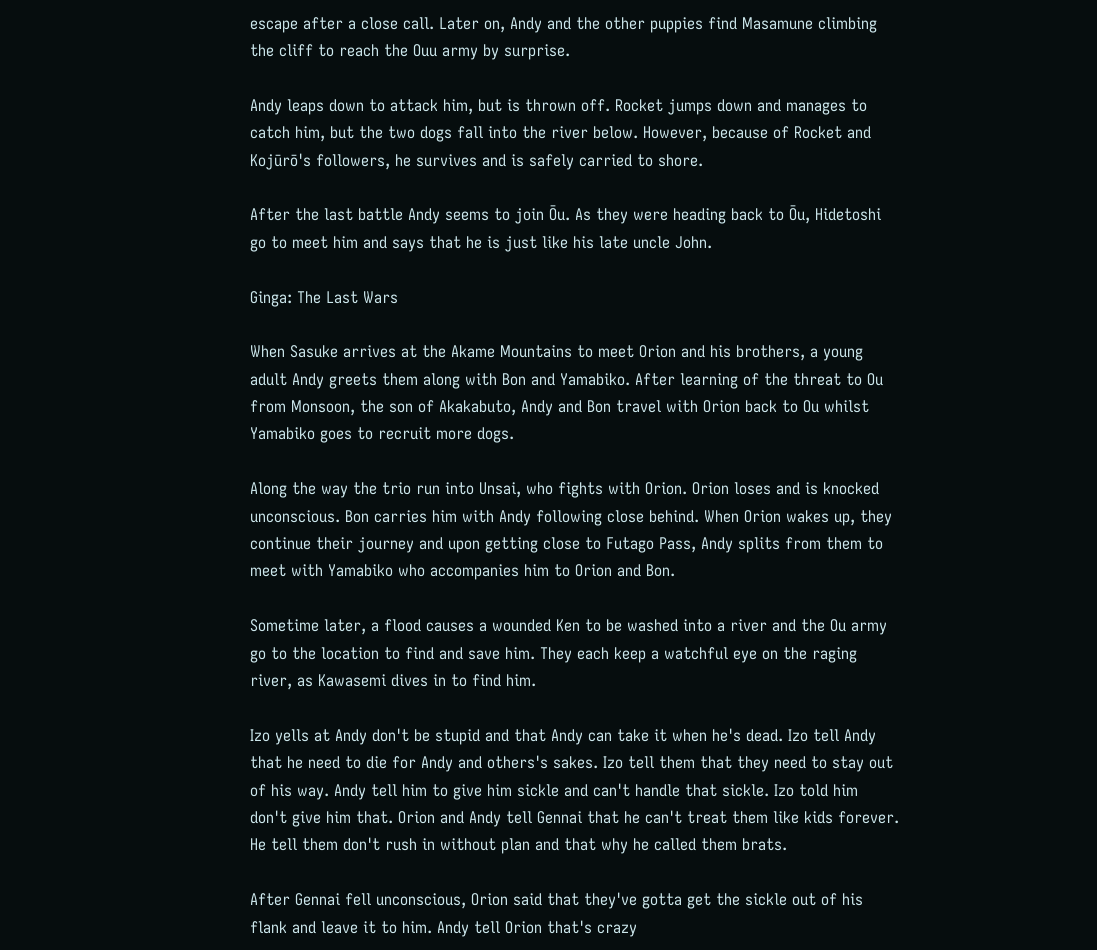escape after a close call. Later on, Andy and the other puppies find Masamune climbing the cliff to reach the Ouu army by surprise.

Andy leaps down to attack him, but is thrown off. Rocket jumps down and manages to catch him, but the two dogs fall into the river below. However, because of Rocket and Kojūrō's followers, he survives and is safely carried to shore.

After the last battle Andy seems to join Ōu. As they were heading back to Ōu, Hidetoshi go to meet him and says that he is just like his late uncle John.

Ginga: The Last Wars

When Sasuke arrives at the Akame Mountains to meet Orion and his brothers, a young adult Andy greets them along with Bon and Yamabiko. After learning of the threat to Ou from Monsoon, the son of Akakabuto, Andy and Bon travel with Orion back to Ou whilst Yamabiko goes to recruit more dogs.

Along the way the trio run into Unsai, who fights with Orion. Orion loses and is knocked unconscious. Bon carries him with Andy following close behind. When Orion wakes up, they continue their journey and upon getting close to Futago Pass, Andy splits from them to meet with Yamabiko who accompanies him to Orion and Bon.

Sometime later, a flood causes a wounded Ken to be washed into a river and the Ou army go to the location to find and save him. They each keep a watchful eye on the raging river, as Kawasemi dives in to find him.

Izo yells at Andy don't be stupid and that Andy can take it when he's dead. Izo tell Andy that he need to die for Andy and others's sakes. Izo tell them that they need to stay out of his way. Andy tell him to give him sickle and can't handle that sickle. Izo told him don't give him that. Orion and Andy tell Gennai that he can't treat them like kids forever. He tell them don't rush in without plan and that why he called them brats.

After Gennai fell unconscious, Orion said that they've gotta get the sickle out of his flank and leave it to him. Andy tell Orion that's crazy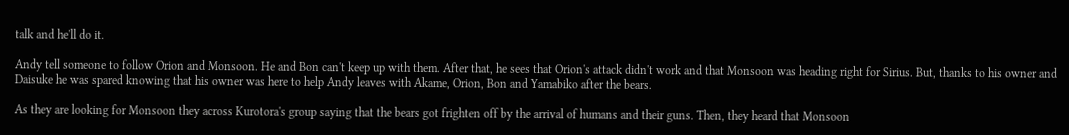talk and he'll do it.

Andy tell someone to follow Orion and Monsoon. He and Bon can't keep up with them. After that, he sees that Orion's attack didn't work and that Monsoon was heading right for Sirius. But, thanks to his owner and Daisuke he was spared knowing that his owner was here to help Andy leaves with Akame, Orion, Bon and Yamabiko after the bears.

As they are looking for Monsoon they across Kurotora's group saying that the bears got frighten off by the arrival of humans and their guns. Then, they heard that Monsoon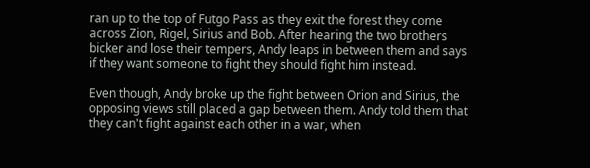ran up to the top of Futgo Pass as they exit the forest they come across Zion, Rigel, Sirius and Bob. After hearing the two brothers bicker and lose their tempers, Andy leaps in between them and says if they want someone to fight they should fight him instead.

Even though, Andy broke up the fight between Orion and Sirius, the opposing views still placed a gap between them. Andy told them that they can't fight against each other in a war, when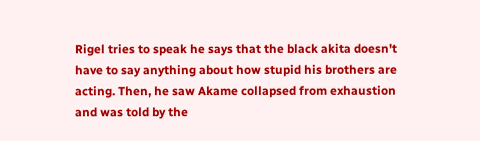Rigel tries to speak he says that the black akita doesn't have to say anything about how stupid his brothers are acting. Then, he saw Akame collapsed from exhaustion and was told by the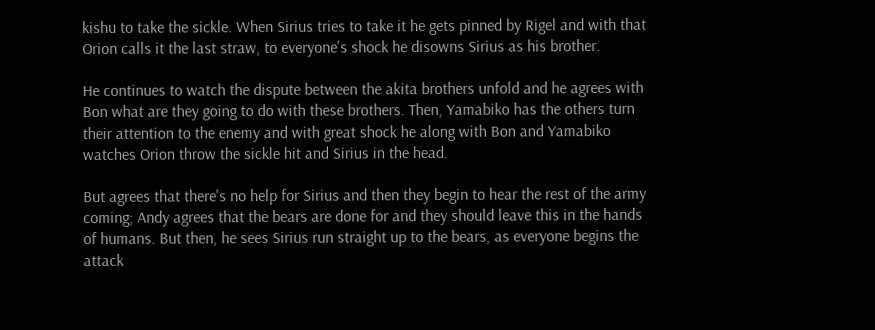kishu to take the sickle. When Sirius tries to take it he gets pinned by Rigel and with that Orion calls it the last straw, to everyone's shock he disowns Sirius as his brother.

He continues to watch the dispute between the akita brothers unfold and he agrees with Bon what are they going to do with these brothers. Then, Yamabiko has the others turn their attention to the enemy and with great shock he along with Bon and Yamabiko watches Orion throw the sickle hit and Sirius in the head.

But agrees that there's no help for Sirius and then they begin to hear the rest of the army coming; Andy agrees that the bears are done for and they should leave this in the hands of humans. But then, he sees Sirius run straight up to the bears, as everyone begins the attack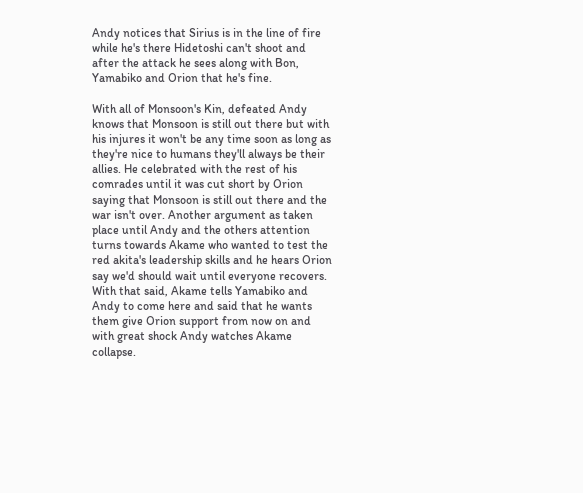Andy notices that Sirius is in the line of fire while he's there Hidetoshi can't shoot and after the attack he sees along with Bon, Yamabiko and Orion that he's fine.

With all of Monsoon's Kin, defeated Andy knows that Monsoon is still out there but with his injures it won't be any time soon as long as they're nice to humans they'll always be their allies. He celebrated with the rest of his comrades until it was cut short by Orion saying that Monsoon is still out there and the war isn't over. Another argument as taken place until Andy and the others attention turns towards Akame who wanted to test the red akita's leadership skills and he hears Orion say we'd should wait until everyone recovers. With that said, Akame tells Yamabiko and Andy to come here and said that he wants them give Orion support from now on and with great shock Andy watches Akame collapse.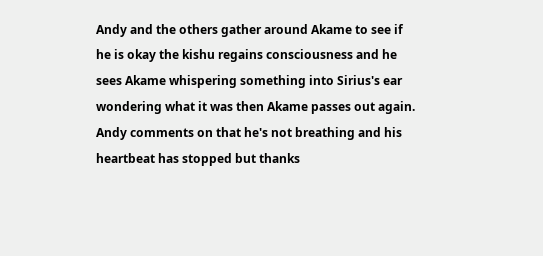Andy and the others gather around Akame to see if he is okay the kishu regains consciousness and he sees Akame whispering something into Sirius's ear wondering what it was then Akame passes out again. Andy comments on that he's not breathing and his heartbeat has stopped but thanks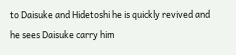to Daisuke and Hidetoshi he is quickly revived and he sees Daisuke carry him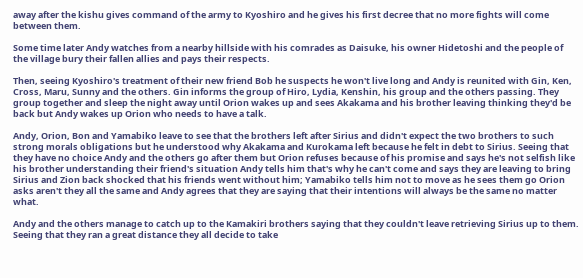away after the kishu gives command of the army to Kyoshiro and he gives his first decree that no more fights will come between them.

Some time later Andy watches from a nearby hillside with his comrades as Daisuke, his owner Hidetoshi and the people of the village bury their fallen allies and pays their respects.

Then, seeing Kyoshiro's treatment of their new friend Bob he suspects he won't live long and Andy is reunited with Gin, Ken, Cross, Maru, Sunny and the others. Gin informs the group of Hiro, Lydia, Kenshin, his group and the others passing. They group together and sleep the night away until Orion wakes up and sees Akakama and his brother leaving thinking they'd be back but Andy wakes up Orion who needs to have a talk.

Andy, Orion, Bon and Yamabiko leave to see that the brothers left after Sirius and didn't expect the two brothers to such strong morals obligations but he understood why Akakama and Kurokama left because he felt in debt to Sirius. Seeing that they have no choice Andy and the others go after them but Orion refuses because of his promise and says he's not selfish like his brother understanding their friend's situation Andy tells him that's why he can't come and says they are leaving to bring Sirius and Zion back shocked that his friends went without him; Yamabiko tells him not to move as he sees them go Orion asks aren't they all the same and Andy agrees that they are saying that their intentions will always be the same no matter what.

Andy and the others manage to catch up to the Kamakiri brothers saying that they couldn't leave retrieving Sirius up to them. Seeing that they ran a great distance they all decide to take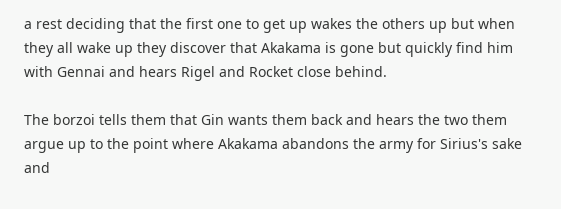a rest deciding that the first one to get up wakes the others up but when they all wake up they discover that Akakama is gone but quickly find him with Gennai and hears Rigel and Rocket close behind.

The borzoi tells them that Gin wants them back and hears the two them argue up to the point where Akakama abandons the army for Sirius's sake and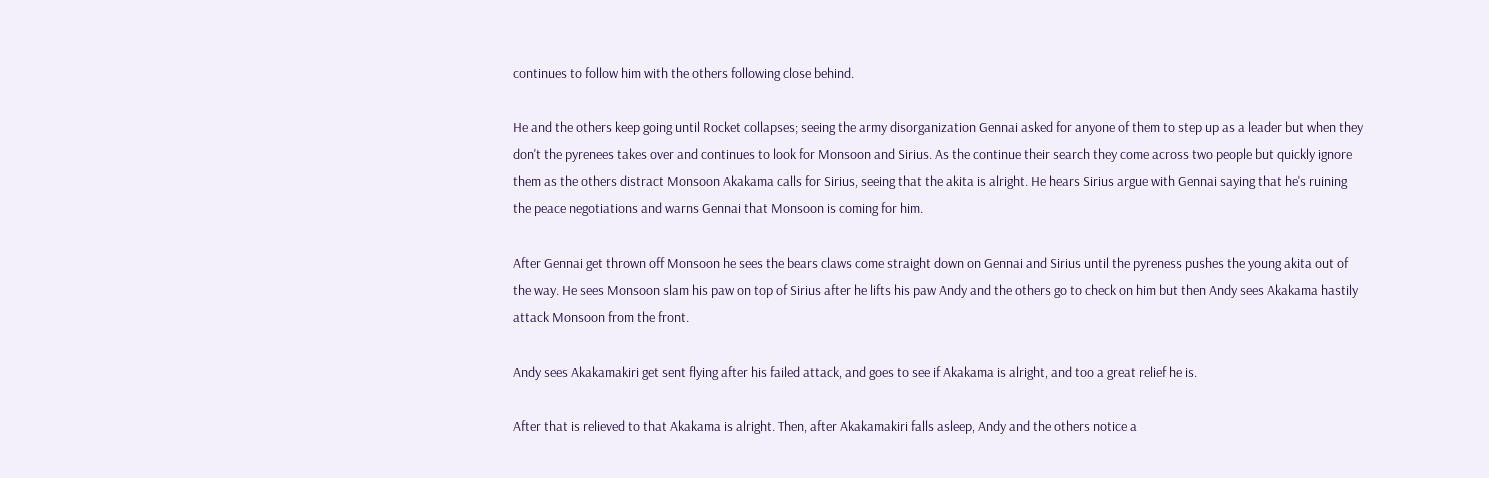continues to follow him with the others following close behind.

He and the others keep going until Rocket collapses; seeing the army disorganization Gennai asked for anyone of them to step up as a leader but when they don't the pyrenees takes over and continues to look for Monsoon and Sirius. As the continue their search they come across two people but quickly ignore them as the others distract Monsoon Akakama calls for Sirius, seeing that the akita is alright. He hears Sirius argue with Gennai saying that he's ruining the peace negotiations and warns Gennai that Monsoon is coming for him.

After Gennai get thrown off Monsoon he sees the bears claws come straight down on Gennai and Sirius until the pyreness pushes the young akita out of the way. He sees Monsoon slam his paw on top of Sirius after he lifts his paw Andy and the others go to check on him but then Andy sees Akakama hastily attack Monsoon from the front.

Andy sees Akakamakiri get sent flying after his failed attack, and goes to see if Akakama is alright, and too a great relief he is.

After that is relieved to that Akakama is alright. Then, after Akakamakiri falls asleep, Andy and the others notice a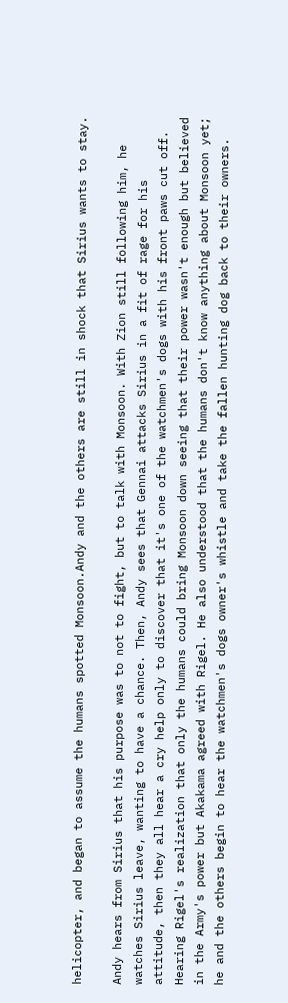helicopter, and began to assume the humans spotted Monsoon.Andy and the others are still in shock that Sirius wants to stay.

Andy hears from Sirius that his purpose was to not to fight, but to talk with Monsoon. With Zion still following him, he watches Sirius leave, wanting to have a chance. Then, Andy sees that Gennai attacks Sirius in a fit of rage for his attitude, then they all hear a cry help only to discover that it's one of the watchmen's dogs with his front paws cut off. Hearing Rigel's realization that only the humans could bring Monsoon down seeing that their power wasn't enough but believed in the Army's power but Akakama agreed with Rigel. He also understood that the humans don't know anything about Monsoon yet; he and the others begin to hear the watchmen's dogs owner's whistle and take the fallen hunting dog back to their owners.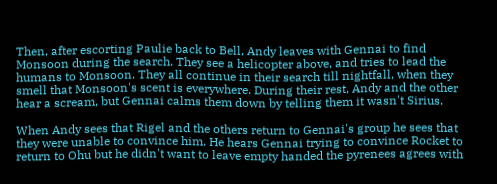Then, after escorting Paulie back to Bell, Andy leaves with Gennai to find Monsoon during the search. They see a helicopter above, and tries to lead the humans to Monsoon. They all continue in their search till nightfall, when they smell that Monsoon's scent is everywhere. During their rest, Andy and the other hear a scream, but Gennai calms them down by telling them it wasn't Sirius.

When Andy sees that Rigel and the others return to Gennai's group he sees that they were unable to convince him. He hears Gennai trying to convince Rocket to return to Ohu but he didn't want to leave empty handed the pyrenees agrees with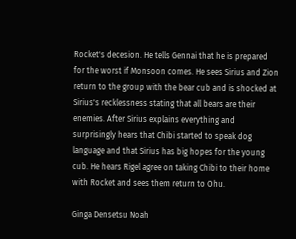Rocket's decesion. He tells Gennai that he is prepared for the worst if Monsoon comes. He sees Sirius and Zion return to the group with the bear cub and is shocked at Sirius's recklessness stating that all bears are their enemies. After Sirius explains everything and surprisingly hears that Chibi started to speak dog language and that Sirius has big hopes for the young cub. He hears Rigel agree on taking Chibi to their home with Rocket and sees them return to Ohu.

Ginga Densetsu Noah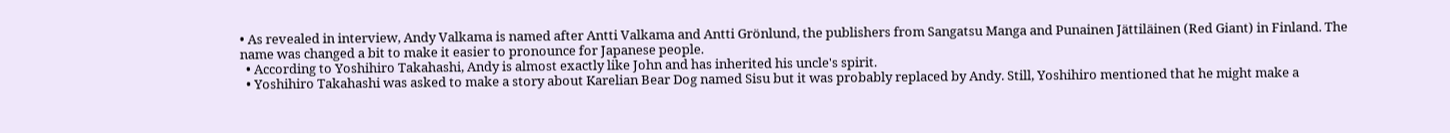• As revealed in interview, Andy Valkama is named after Antti Valkama and Antti Grönlund, the publishers from Sangatsu Manga and Punainen Jättiläinen (Red Giant) in Finland. The name was changed a bit to make it easier to pronounce for Japanese people.
  • According to Yoshihiro Takahashi, Andy is almost exactly like John and has inherited his uncle's spirit.
  • Yoshihiro Takahashi was asked to make a story about Karelian Bear Dog named Sisu but it was probably replaced by Andy. Still, Yoshihiro mentioned that he might make a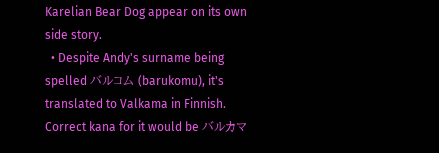Karelian Bear Dog appear on its own side story.
  • Despite Andy's surname being spelled バルコム (barukomu), it's translated to Valkama in Finnish. Correct kana for it would be バルカマ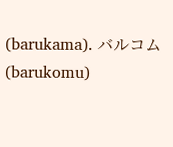(barukama). バルコム (barukomu)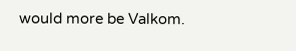would more be Valkom.